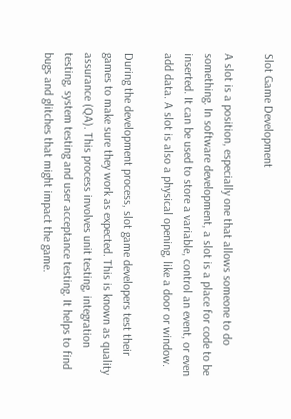Slot Game Development

A slot is a position, especially one that allows someone to do something. In software development, a slot is a place for code to be inserted. It can be used to store a variable, control an event, or even add data. A slot is also a physical opening, like a door or window.

During the development process, slot game developers test their games to make sure they work as expected. This is known as quality assurance (QA). This process involves unit testing, integration testing, system testing and user acceptance testing. It helps to find bugs and glitches that might impact the game.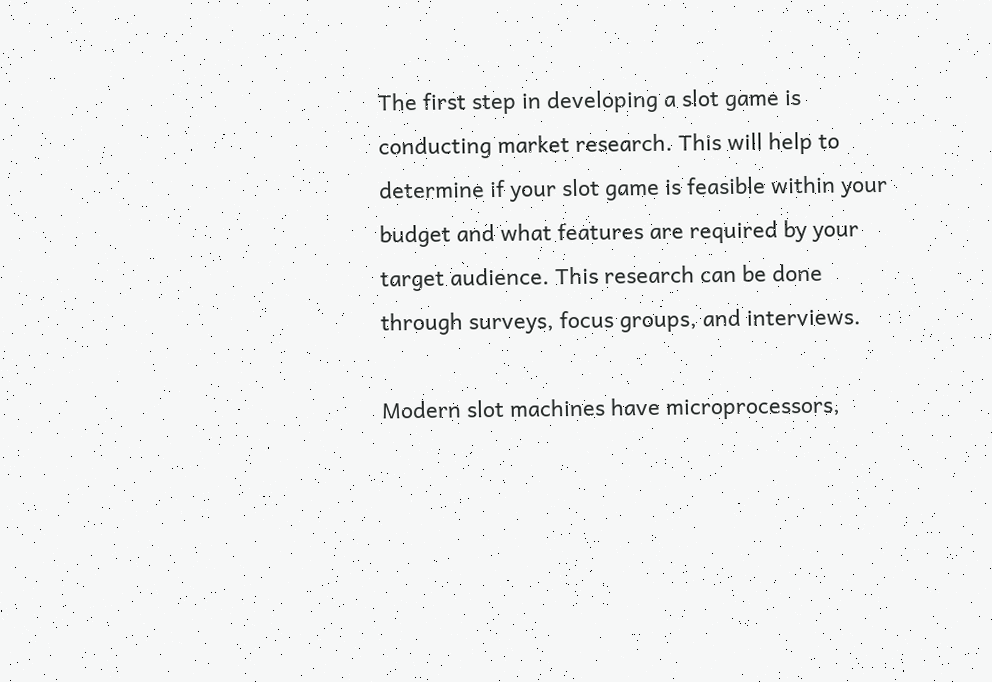The first step in developing a slot game is conducting market research. This will help to determine if your slot game is feasible within your budget and what features are required by your target audience. This research can be done through surveys, focus groups, and interviews.

Modern slot machines have microprocessors,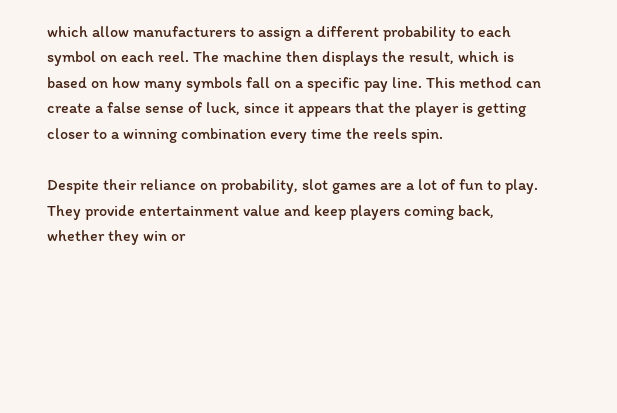which allow manufacturers to assign a different probability to each symbol on each reel. The machine then displays the result, which is based on how many symbols fall on a specific pay line. This method can create a false sense of luck, since it appears that the player is getting closer to a winning combination every time the reels spin.

Despite their reliance on probability, slot games are a lot of fun to play. They provide entertainment value and keep players coming back, whether they win or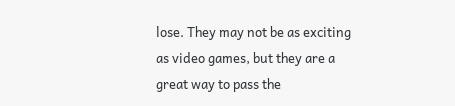lose. They may not be as exciting as video games, but they are a great way to pass the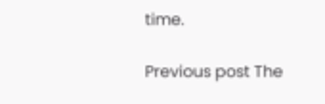time.

Previous post The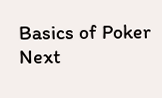Basics of Poker
Next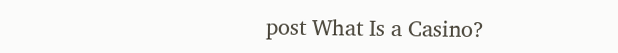post What Is a Casino?